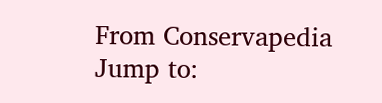From Conservapedia
Jump to: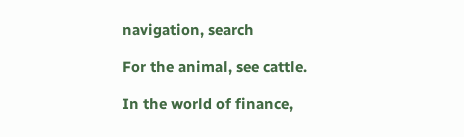navigation, search

For the animal, see cattle.

In the world of finance,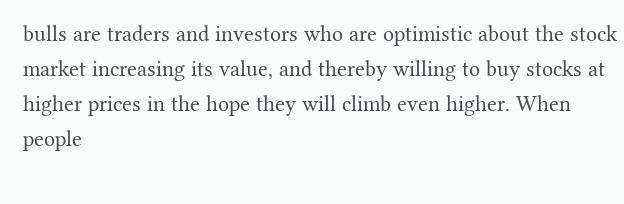bulls are traders and investors who are optimistic about the stock market increasing its value, and thereby willing to buy stocks at higher prices in the hope they will climb even higher. When people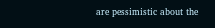are pessimistic about the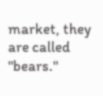market, they are called "bears."